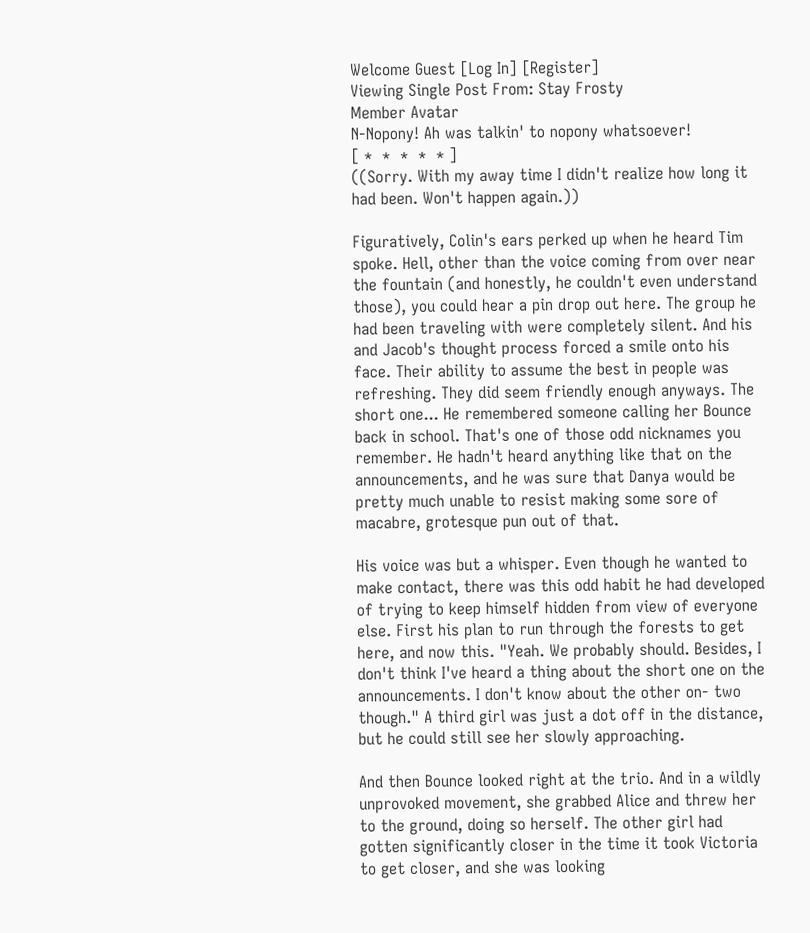Welcome Guest [Log In] [Register]
Viewing Single Post From: Stay Frosty
Member Avatar
N-Nopony! Ah was talkin' to nopony whatsoever!
[ *  *  *  *  * ]
((Sorry. With my away time I didn't realize how long it had been. Won't happen again.))

Figuratively, Colin's ears perked up when he heard Tim spoke. Hell, other than the voice coming from over near the fountain (and honestly, he couldn't even understand those), you could hear a pin drop out here. The group he had been traveling with were completely silent. And his and Jacob's thought process forced a smile onto his face. Their ability to assume the best in people was refreshing. They did seem friendly enough anyways. The short one... He remembered someone calling her Bounce back in school. That's one of those odd nicknames you remember. He hadn't heard anything like that on the announcements, and he was sure that Danya would be pretty much unable to resist making some sore of macabre, grotesque pun out of that.

His voice was but a whisper. Even though he wanted to make contact, there was this odd habit he had developed of trying to keep himself hidden from view of everyone else. First his plan to run through the forests to get here, and now this. "Yeah. We probably should. Besides, I don't think I've heard a thing about the short one on the announcements. I don't know about the other on- two though." A third girl was just a dot off in the distance, but he could still see her slowly approaching.

And then Bounce looked right at the trio. And in a wildly unprovoked movement, she grabbed Alice and threw her to the ground, doing so herself. The other girl had gotten significantly closer in the time it took Victoria to get closer, and she was looking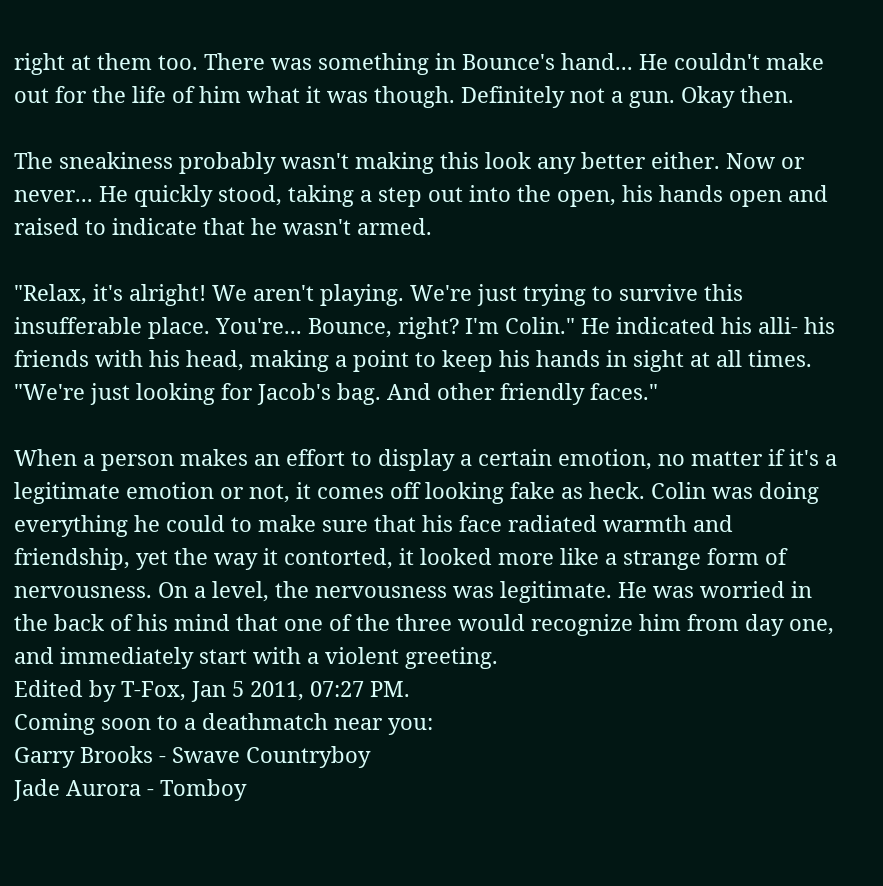right at them too. There was something in Bounce's hand... He couldn't make out for the life of him what it was though. Definitely not a gun. Okay then.

The sneakiness probably wasn't making this look any better either. Now or never... He quickly stood, taking a step out into the open, his hands open and raised to indicate that he wasn't armed.

"Relax, it's alright! We aren't playing. We're just trying to survive this insufferable place. You're... Bounce, right? I'm Colin." He indicated his alli- his friends with his head, making a point to keep his hands in sight at all times. "We're just looking for Jacob's bag. And other friendly faces."

When a person makes an effort to display a certain emotion, no matter if it's a legitimate emotion or not, it comes off looking fake as heck. Colin was doing everything he could to make sure that his face radiated warmth and friendship, yet the way it contorted, it looked more like a strange form of nervousness. On a level, the nervousness was legitimate. He was worried in the back of his mind that one of the three would recognize him from day one, and immediately start with a violent greeting.
Edited by T-Fox, Jan 5 2011, 07:27 PM.
Coming soon to a deathmatch near you:
Garry Brooks - Swave Countryboy
Jade Aurora - Tomboy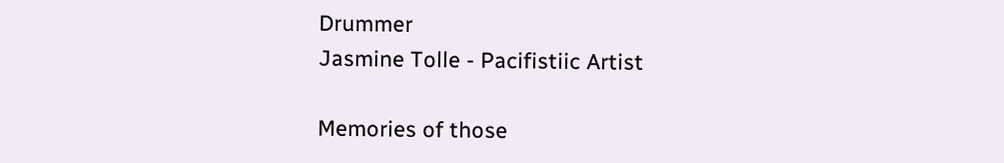Drummer
Jasmine Tolle - Pacifistiic Artist

Memories of those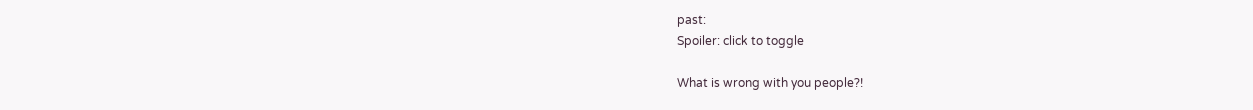past:
Spoiler: click to toggle

What is wrong with you people?!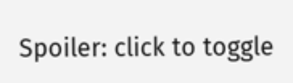Spoiler: click to toggle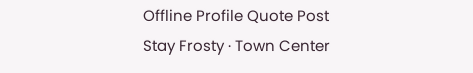Offline Profile Quote Post
Stay Frosty · Town Center